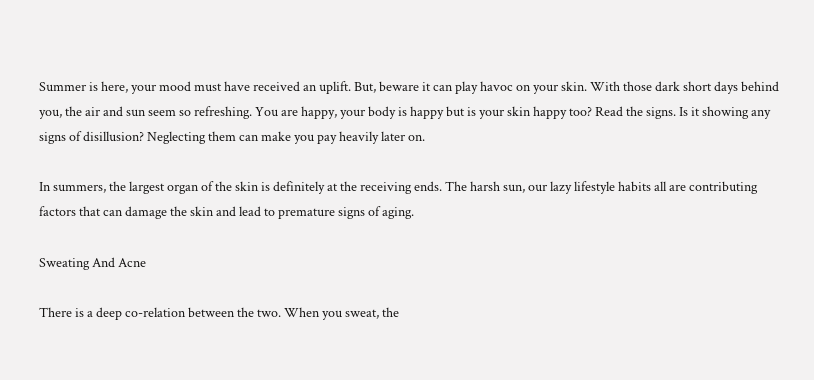Summer is here, your mood must have received an uplift. But, beware it can play havoc on your skin. With those dark short days behind you, the air and sun seem so refreshing. You are happy, your body is happy but is your skin happy too? Read the signs. Is it showing any signs of disillusion? Neglecting them can make you pay heavily later on.

In summers, the largest organ of the skin is definitely at the receiving ends. The harsh sun, our lazy lifestyle habits all are contributing factors that can damage the skin and lead to premature signs of aging.

Sweating And Acne

There is a deep co-relation between the two. When you sweat, the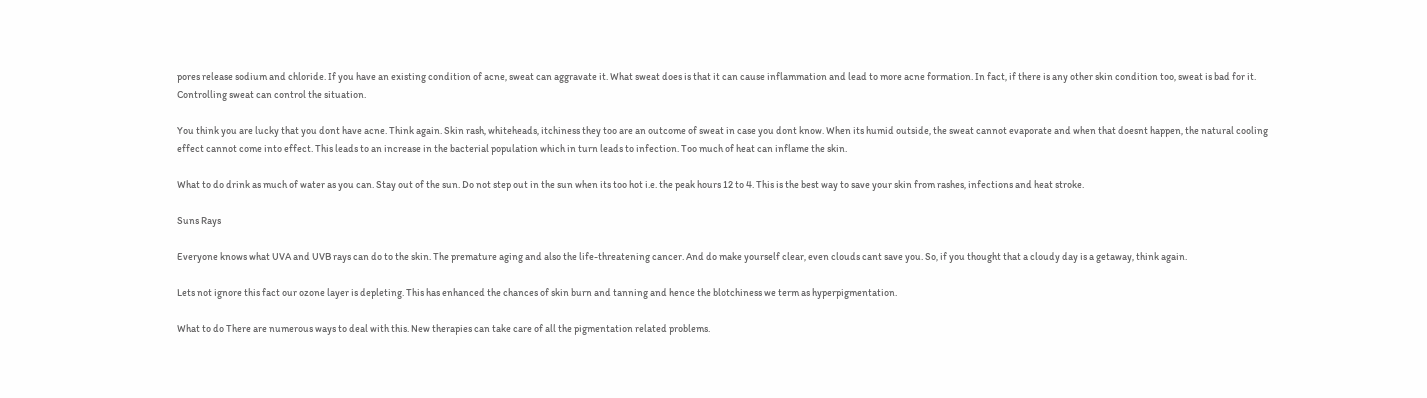pores release sodium and chloride. If you have an existing condition of acne, sweat can aggravate it. What sweat does is that it can cause inflammation and lead to more acne formation. In fact, if there is any other skin condition too, sweat is bad for it. Controlling sweat can control the situation.

You think you are lucky that you dont have acne. Think again. Skin rash, whiteheads, itchiness they too are an outcome of sweat in case you dont know. When its humid outside, the sweat cannot evaporate and when that doesnt happen, the natural cooling effect cannot come into effect. This leads to an increase in the bacterial population which in turn leads to infection. Too much of heat can inflame the skin.

What to do drink as much of water as you can. Stay out of the sun. Do not step out in the sun when its too hot i.e. the peak hours 12 to 4. This is the best way to save your skin from rashes, infections and heat stroke.

Suns Rays

Everyone knows what UVA and UVB rays can do to the skin. The premature aging and also the life-threatening cancer. And do make yourself clear, even clouds cant save you. So, if you thought that a cloudy day is a getaway, think again.

Lets not ignore this fact our ozone layer is depleting. This has enhanced the chances of skin burn and tanning and hence the blotchiness we term as hyperpigmentation.

What to do There are numerous ways to deal with this. New therapies can take care of all the pigmentation related problems.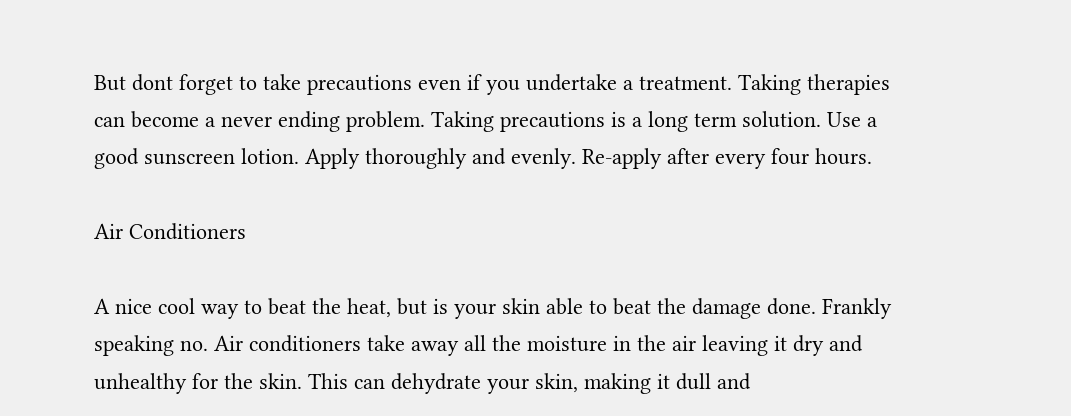But dont forget to take precautions even if you undertake a treatment. Taking therapies can become a never ending problem. Taking precautions is a long term solution. Use a good sunscreen lotion. Apply thoroughly and evenly. Re-apply after every four hours.

Air Conditioners

A nice cool way to beat the heat, but is your skin able to beat the damage done. Frankly speaking no. Air conditioners take away all the moisture in the air leaving it dry and unhealthy for the skin. This can dehydrate your skin, making it dull and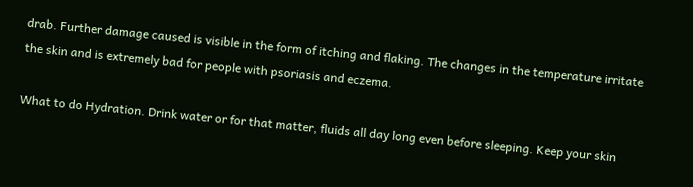drab. Further damage caused is visible in the form of itching and flaking. The changes in the temperature irritate the skin and is extremely bad for people with psoriasis and eczema.

What to do Hydration. Drink water or for that matter, fluids all day long even before sleeping. Keep your skin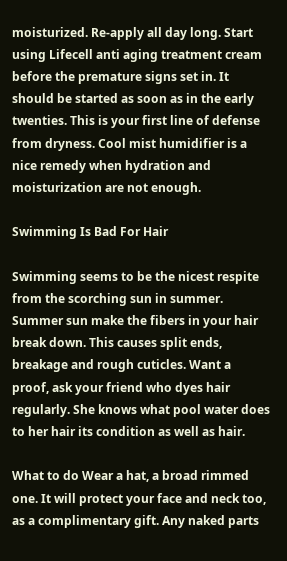moisturized. Re-apply all day long. Start using Lifecell anti aging treatment cream before the premature signs set in. It should be started as soon as in the early twenties. This is your first line of defense from dryness. Cool mist humidifier is a nice remedy when hydration and moisturization are not enough.

Swimming Is Bad For Hair

Swimming seems to be the nicest respite from the scorching sun in summer. Summer sun make the fibers in your hair break down. This causes split ends, breakage and rough cuticles. Want a proof, ask your friend who dyes hair regularly. She knows what pool water does to her hair its condition as well as hair.

What to do Wear a hat, a broad rimmed one. It will protect your face and neck too, as a complimentary gift. Any naked parts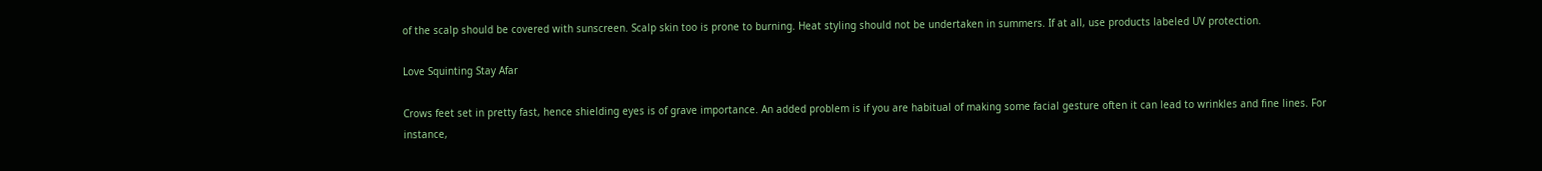of the scalp should be covered with sunscreen. Scalp skin too is prone to burning. Heat styling should not be undertaken in summers. If at all, use products labeled UV protection.

Love Squinting Stay Afar

Crows feet set in pretty fast, hence shielding eyes is of grave importance. An added problem is if you are habitual of making some facial gesture often it can lead to wrinkles and fine lines. For instance,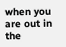when you are out in the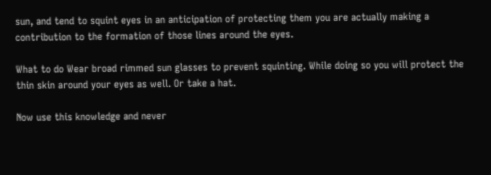sun, and tend to squint eyes in an anticipation of protecting them you are actually making a contribution to the formation of those lines around the eyes.

What to do Wear broad rimmed sun glasses to prevent squinting. While doing so you will protect the thin skin around your eyes as well. Or take a hat.

Now use this knowledge and never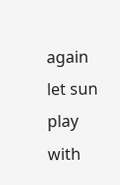again let sun play with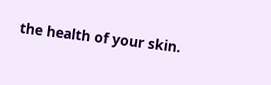the health of your skin.